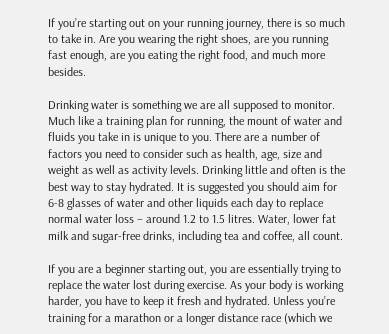If you’re starting out on your running journey, there is so much to take in. Are you wearing the right shoes, are you running fast enough, are you eating the right food, and much more besides.

Drinking water is something we are all supposed to monitor. Much like a training plan for running, the mount of water and fluids you take in is unique to you. There are a number of factors you need to consider such as health, age, size and weight as well as activity levels. Drinking little and often is the best way to stay hydrated. It is suggested you should aim for 6-8 glasses of water and other liquids each day to replace normal water loss – around 1.2 to 1.5 litres. Water, lower fat milk and sugar-free drinks, including tea and coffee, all count.

If you are a beginner starting out, you are essentially trying to replace the water lost during exercise. As your body is working harder, you have to keep it fresh and hydrated. Unless you’re training for a marathon or a longer distance race (which we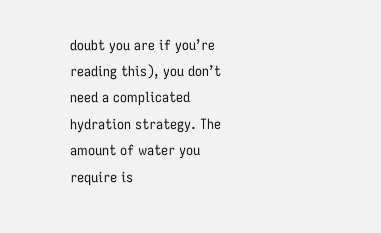doubt you are if you’re reading this), you don’t need a complicated hydration strategy. The amount of water you require is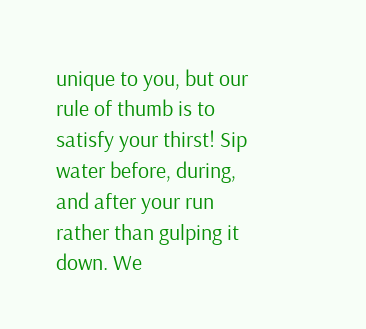unique to you, but our rule of thumb is to satisfy your thirst! Sip water before, during, and after your run rather than gulping it down. We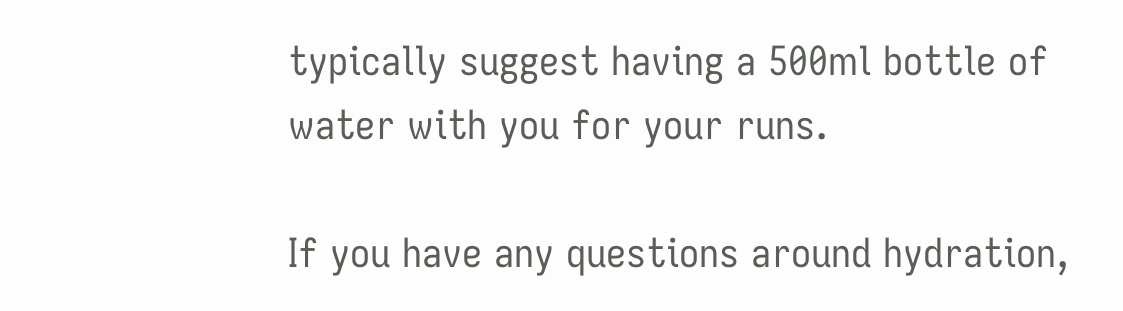typically suggest having a 500ml bottle of water with you for your runs.

If you have any questions around hydration,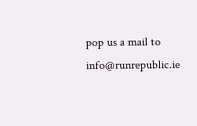pop us a mail to info@runrepublic.ie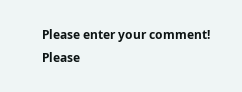Please enter your comment!
Please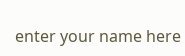enter your name here